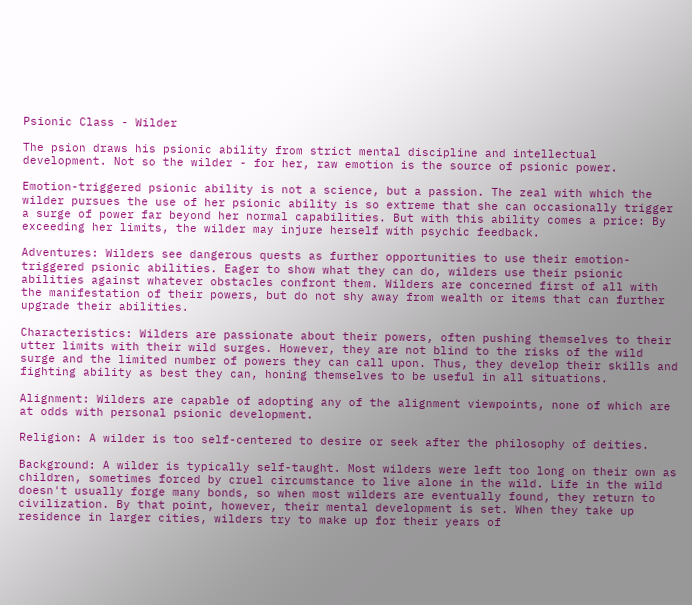Psionic Class - Wilder

The psion draws his psionic ability from strict mental discipline and intellectual development. Not so the wilder - for her, raw emotion is the source of psionic power.

Emotion-triggered psionic ability is not a science, but a passion. The zeal with which the wilder pursues the use of her psionic ability is so extreme that she can occasionally trigger a surge of power far beyond her normal capabilities. But with this ability comes a price: By exceeding her limits, the wilder may injure herself with psychic feedback.

Adventures: Wilders see dangerous quests as further opportunities to use their emotion-triggered psionic abilities. Eager to show what they can do, wilders use their psionic abilities against whatever obstacles confront them. Wilders are concerned first of all with the manifestation of their powers, but do not shy away from wealth or items that can further upgrade their abilities.

Characteristics: Wilders are passionate about their powers, often pushing themselves to their utter limits with their wild surges. However, they are not blind to the risks of the wild surge and the limited number of powers they can call upon. Thus, they develop their skills and fighting ability as best they can, honing themselves to be useful in all situations.

Alignment: Wilders are capable of adopting any of the alignment viewpoints, none of which are at odds with personal psionic development.

Religion: A wilder is too self-centered to desire or seek after the philosophy of deities.

Background: A wilder is typically self-taught. Most wilders were left too long on their own as children, sometimes forced by cruel circumstance to live alone in the wild. Life in the wild doesn't usually forge many bonds, so when most wilders are eventually found, they return to civilization. By that point, however, their mental development is set. When they take up residence in larger cities, wilders try to make up for their years of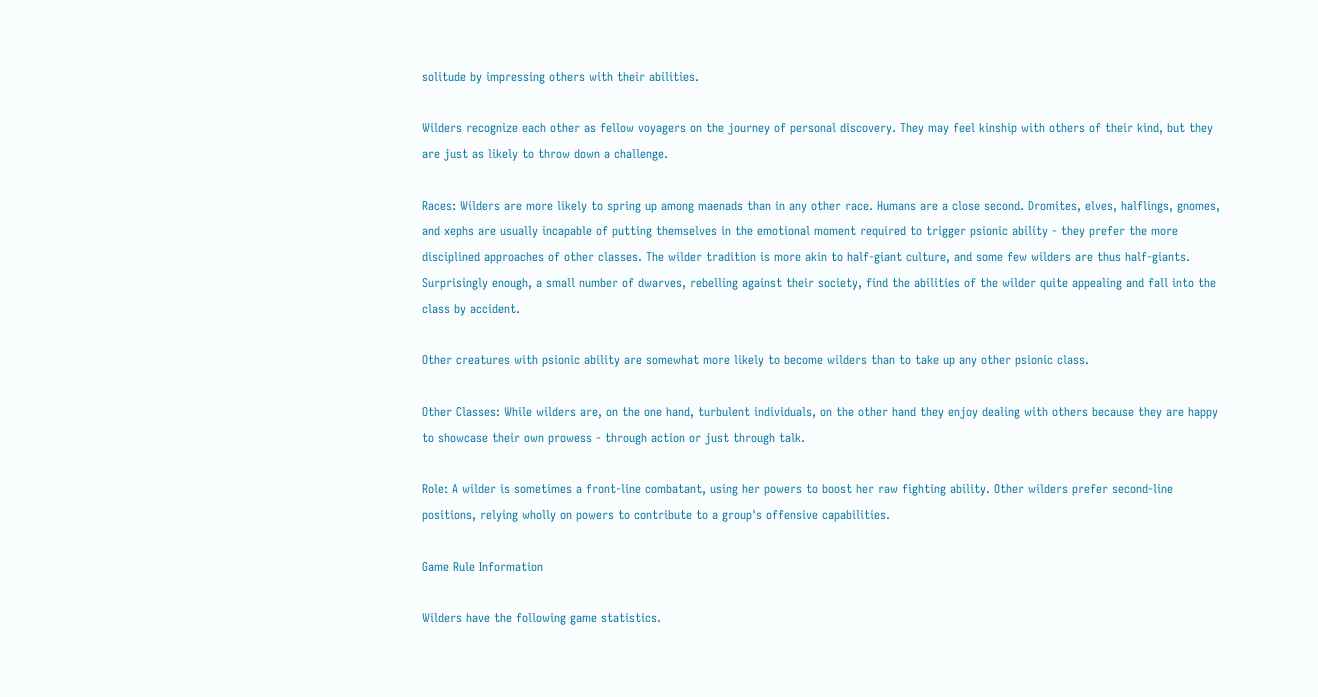solitude by impressing others with their abilities.

Wilders recognize each other as fellow voyagers on the journey of personal discovery. They may feel kinship with others of their kind, but they are just as likely to throw down a challenge.

Races: Wilders are more likely to spring up among maenads than in any other race. Humans are a close second. Dromites, elves, halflings, gnomes, and xephs are usually incapable of putting themselves in the emotional moment required to trigger psionic ability - they prefer the more disciplined approaches of other classes. The wilder tradition is more akin to half-giant culture, and some few wilders are thus half-giants. Surprisingly enough, a small number of dwarves, rebelling against their society, find the abilities of the wilder quite appealing and fall into the class by accident.

Other creatures with psionic ability are somewhat more likely to become wilders than to take up any other psionic class.

Other Classes: While wilders are, on the one hand, turbulent individuals, on the other hand they enjoy dealing with others because they are happy to showcase their own prowess - through action or just through talk.

Role: A wilder is sometimes a front-line combatant, using her powers to boost her raw fighting ability. Other wilders prefer second-line positions, relying wholly on powers to contribute to a group's offensive capabilities.

Game Rule Information

Wilders have the following game statistics.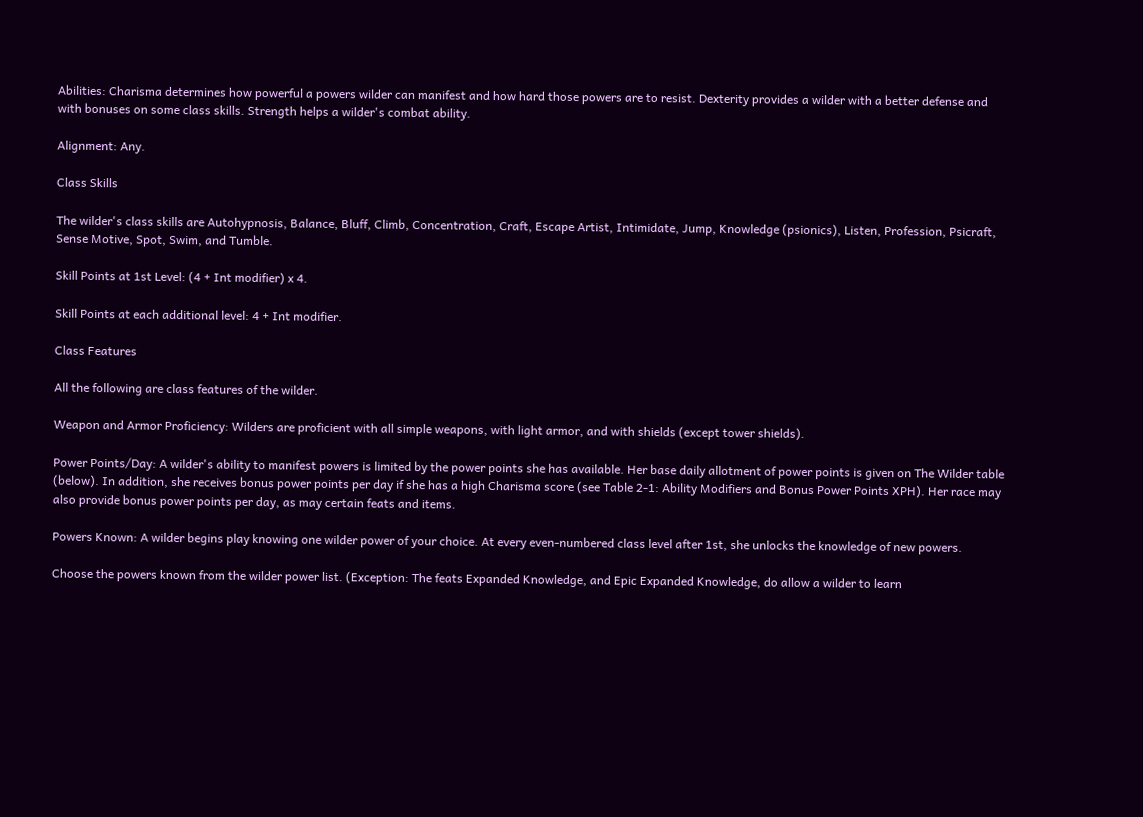Abilities: Charisma determines how powerful a powers wilder can manifest and how hard those powers are to resist. Dexterity provides a wilder with a better defense and with bonuses on some class skills. Strength helps a wilder's combat ability.

Alignment: Any.

Class Skills

The wilder's class skills are Autohypnosis, Balance, Bluff, Climb, Concentration, Craft, Escape Artist, Intimidate, Jump, Knowledge (psionics), Listen, Profession, Psicraft, Sense Motive, Spot, Swim, and Tumble.

Skill Points at 1st Level: (4 + Int modifier) x 4.

Skill Points at each additional level: 4 + Int modifier.

Class Features

All the following are class features of the wilder.

Weapon and Armor Proficiency: Wilders are proficient with all simple weapons, with light armor, and with shields (except tower shields).

Power Points/Day: A wilder's ability to manifest powers is limited by the power points she has available. Her base daily allotment of power points is given on The Wilder table (below). In addition, she receives bonus power points per day if she has a high Charisma score (see Table 2-1: Ability Modifiers and Bonus Power Points XPH). Her race may also provide bonus power points per day, as may certain feats and items.

Powers Known: A wilder begins play knowing one wilder power of your choice. At every even-numbered class level after 1st, she unlocks the knowledge of new powers.

Choose the powers known from the wilder power list. (Exception: The feats Expanded Knowledge, and Epic Expanded Knowledge, do allow a wilder to learn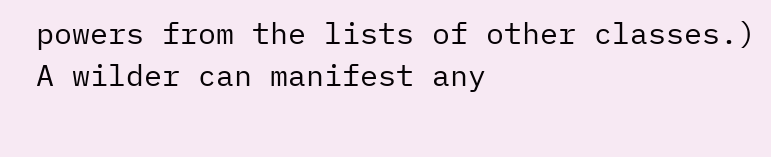powers from the lists of other classes.) A wilder can manifest any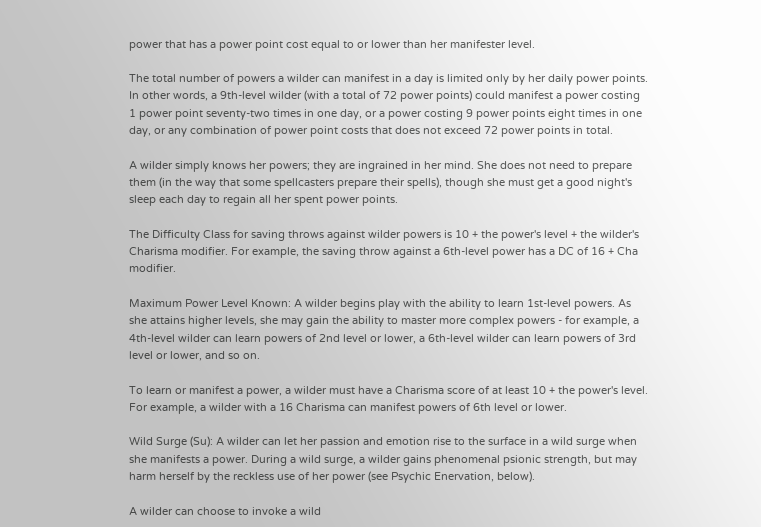power that has a power point cost equal to or lower than her manifester level.

The total number of powers a wilder can manifest in a day is limited only by her daily power points. In other words, a 9th-level wilder (with a total of 72 power points) could manifest a power costing 1 power point seventy-two times in one day, or a power costing 9 power points eight times in one day, or any combination of power point costs that does not exceed 72 power points in total.

A wilder simply knows her powers; they are ingrained in her mind. She does not need to prepare them (in the way that some spellcasters prepare their spells), though she must get a good night's sleep each day to regain all her spent power points.

The Difficulty Class for saving throws against wilder powers is 10 + the power's level + the wilder's Charisma modifier. For example, the saving throw against a 6th-level power has a DC of 16 + Cha modifier.

Maximum Power Level Known: A wilder begins play with the ability to learn 1st-level powers. As she attains higher levels, she may gain the ability to master more complex powers - for example, a 4th-level wilder can learn powers of 2nd level or lower, a 6th-level wilder can learn powers of 3rd level or lower, and so on.

To learn or manifest a power, a wilder must have a Charisma score of at least 10 + the power's level. For example, a wilder with a 16 Charisma can manifest powers of 6th level or lower.

Wild Surge (Su): A wilder can let her passion and emotion rise to the surface in a wild surge when she manifests a power. During a wild surge, a wilder gains phenomenal psionic strength, but may harm herself by the reckless use of her power (see Psychic Enervation, below).

A wilder can choose to invoke a wild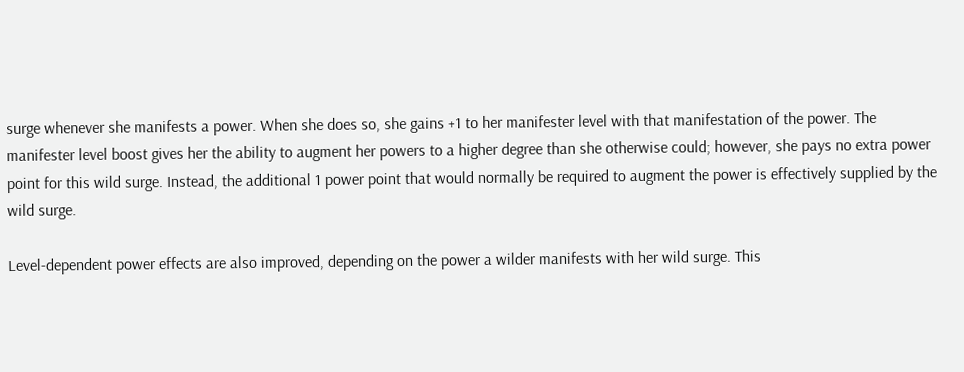surge whenever she manifests a power. When she does so, she gains +1 to her manifester level with that manifestation of the power. The manifester level boost gives her the ability to augment her powers to a higher degree than she otherwise could; however, she pays no extra power point for this wild surge. Instead, the additional 1 power point that would normally be required to augment the power is effectively supplied by the wild surge.

Level-dependent power effects are also improved, depending on the power a wilder manifests with her wild surge. This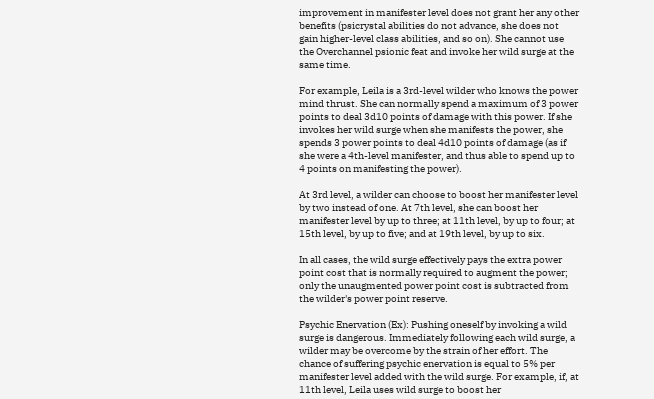improvement in manifester level does not grant her any other benefits (psicrystal abilities do not advance, she does not gain higher-level class abilities, and so on). She cannot use the Overchannel psionic feat and invoke her wild surge at the same time.

For example, Leila is a 3rd-level wilder who knows the power mind thrust. She can normally spend a maximum of 3 power points to deal 3d10 points of damage with this power. If she invokes her wild surge when she manifests the power, she spends 3 power points to deal 4d10 points of damage (as if she were a 4th-level manifester, and thus able to spend up to 4 points on manifesting the power).

At 3rd level, a wilder can choose to boost her manifester level by two instead of one. At 7th level, she can boost her manifester level by up to three; at 11th level, by up to four; at 15th level, by up to five; and at 19th level, by up to six.

In all cases, the wild surge effectively pays the extra power point cost that is normally required to augment the power; only the unaugmented power point cost is subtracted from the wilder's power point reserve.

Psychic Enervation (Ex): Pushing oneself by invoking a wild surge is dangerous. Immediately following each wild surge, a wilder may be overcome by the strain of her effort. The chance of suffering psychic enervation is equal to 5% per manifester level added with the wild surge. For example, if, at 11th level, Leila uses wild surge to boost her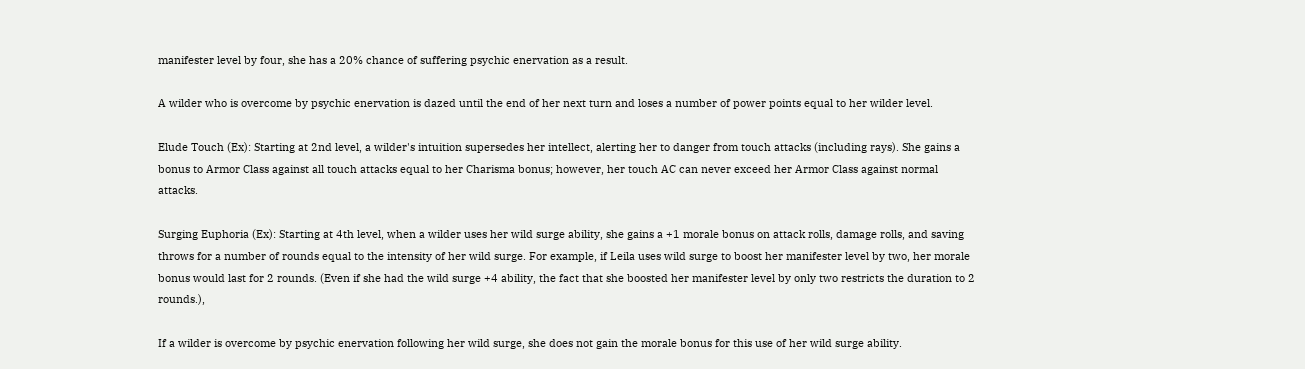manifester level by four, she has a 20% chance of suffering psychic enervation as a result.

A wilder who is overcome by psychic enervation is dazed until the end of her next turn and loses a number of power points equal to her wilder level.

Elude Touch (Ex): Starting at 2nd level, a wilder's intuition supersedes her intellect, alerting her to danger from touch attacks (including rays). She gains a bonus to Armor Class against all touch attacks equal to her Charisma bonus; however, her touch AC can never exceed her Armor Class against normal attacks.

Surging Euphoria (Ex): Starting at 4th level, when a wilder uses her wild surge ability, she gains a +1 morale bonus on attack rolls, damage rolls, and saving throws for a number of rounds equal to the intensity of her wild surge. For example, if Leila uses wild surge to boost her manifester level by two, her morale bonus would last for 2 rounds. (Even if she had the wild surge +4 ability, the fact that she boosted her manifester level by only two restricts the duration to 2 rounds.),

If a wilder is overcome by psychic enervation following her wild surge, she does not gain the morale bonus for this use of her wild surge ability.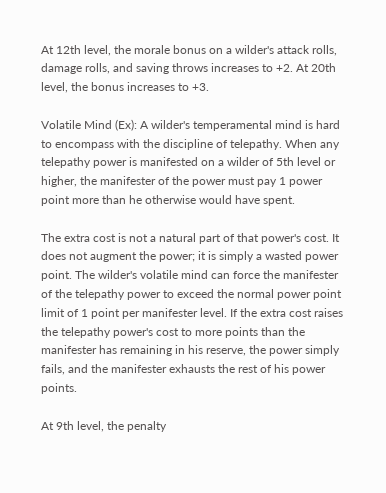At 12th level, the morale bonus on a wilder's attack rolls, damage rolls, and saving throws increases to +2. At 20th level, the bonus increases to +3.

Volatile Mind (Ex): A wilder's temperamental mind is hard to encompass with the discipline of telepathy. When any telepathy power is manifested on a wilder of 5th level or higher, the manifester of the power must pay 1 power point more than he otherwise would have spent.

The extra cost is not a natural part of that power's cost. It does not augment the power; it is simply a wasted power point. The wilder's volatile mind can force the manifester of the telepathy power to exceed the normal power point limit of 1 point per manifester level. If the extra cost raises the telepathy power's cost to more points than the manifester has remaining in his reserve, the power simply fails, and the manifester exhausts the rest of his power points.

At 9th level, the penalty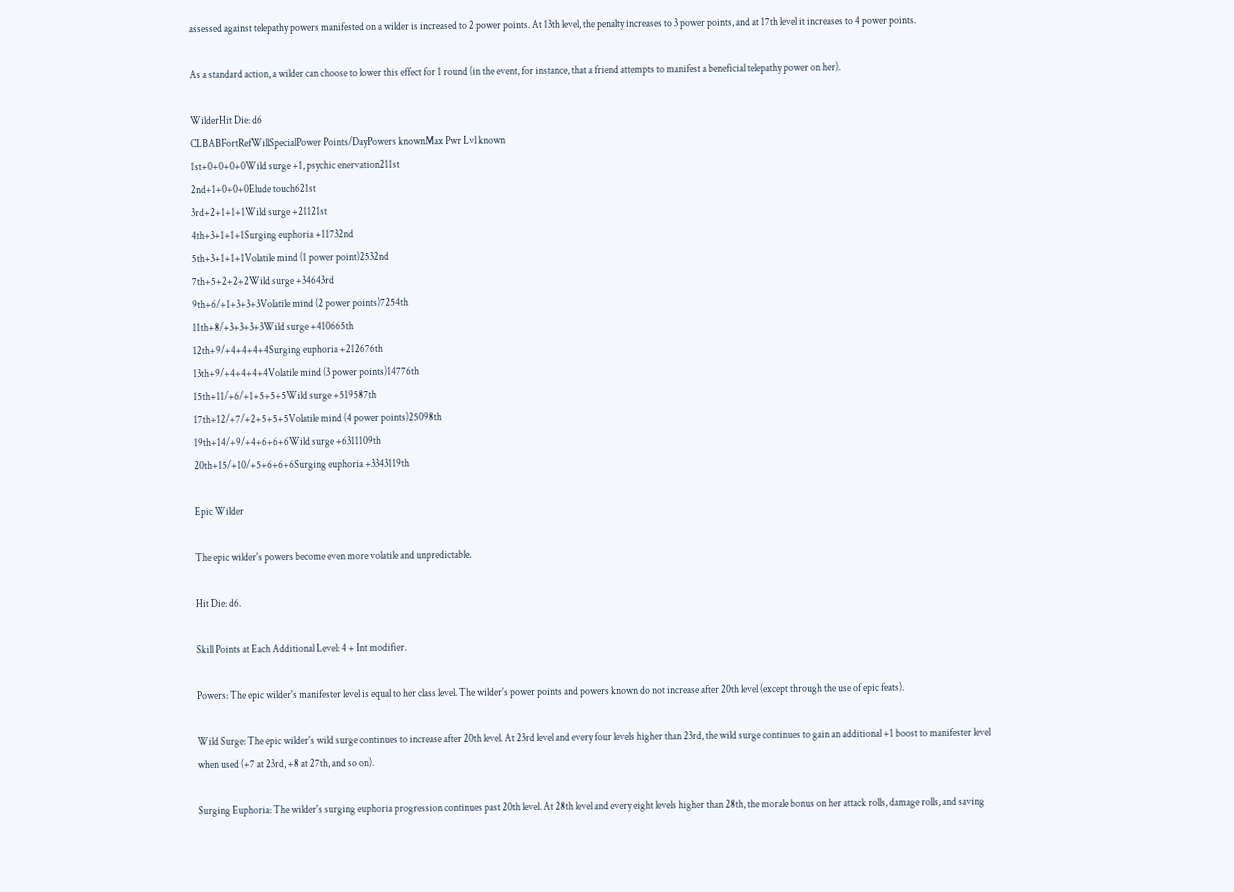assessed against telepathy powers manifested on a wilder is increased to 2 power points. At 13th level, the penalty increases to 3 power points, and at 17th level it increases to 4 power points.

As a standard action, a wilder can choose to lower this effect for 1 round (in the event, for instance, that a friend attempts to manifest a beneficial telepathy power on her).

WilderHit Die: d6
CLBABFortRefWillSpecialPower Points/DayPowers knownMax Pwr Lvl known
1st+0+0+0+0Wild surge +1, psychic enervation211st
2nd+1+0+0+0Elude touch621st
3rd+2+1+1+1Wild surge +21121st
4th+3+1+1+1Surging euphoria +11732nd
5th+3+1+1+1Volatile mind (1 power point)2532nd
7th+5+2+2+2Wild surge +34643rd
9th+6/+1+3+3+3Volatile mind (2 power points)7254th
11th+8/+3+3+3+3Wild surge +410665th
12th+9/+4+4+4+4Surging euphoria +212676th
13th+9/+4+4+4+4Volatile mind (3 power points)14776th
15th+11/+6/+1+5+5+5Wild surge +519587th
17th+12/+7/+2+5+5+5Volatile mind (4 power points)25098th
19th+14/+9/+4+6+6+6Wild surge +6311109th
20th+15/+10/+5+6+6+6Surging euphoria +3343119th

Epic Wilder

The epic wilder's powers become even more volatile and unpredictable.

Hit Die: d6.

Skill Points at Each Additional Level: 4 + Int modifier.

Powers: The epic wilder's manifester level is equal to her class level. The wilder's power points and powers known do not increase after 20th level (except through the use of epic feats).

Wild Surge: The epic wilder's wild surge continues to increase after 20th level. At 23rd level and every four levels higher than 23rd, the wild surge continues to gain an additional +1 boost to manifester level when used (+7 at 23rd, +8 at 27th, and so on).

Surging Euphoria: The wilder's surging euphoria progression continues past 20th level. At 28th level and every eight levels higher than 28th, the morale bonus on her attack rolls, damage rolls, and saving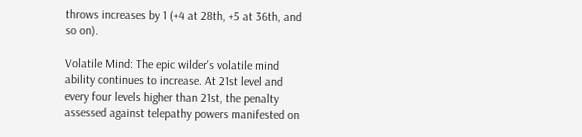throws increases by 1 (+4 at 28th, +5 at 36th, and so on).

Volatile Mind: The epic wilder's volatile mind ability continues to increase. At 21st level and every four levels higher than 21st, the penalty assessed against telepathy powers manifested on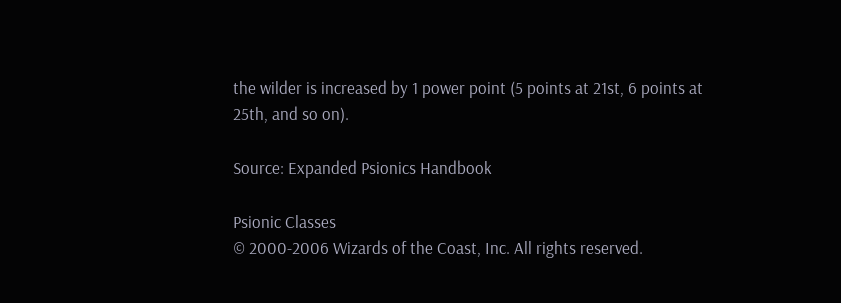the wilder is increased by 1 power point (5 points at 21st, 6 points at 25th, and so on).

Source: Expanded Psionics Handbook

Psionic Classes
© 2000-2006 Wizards of the Coast, Inc. All rights reserved.